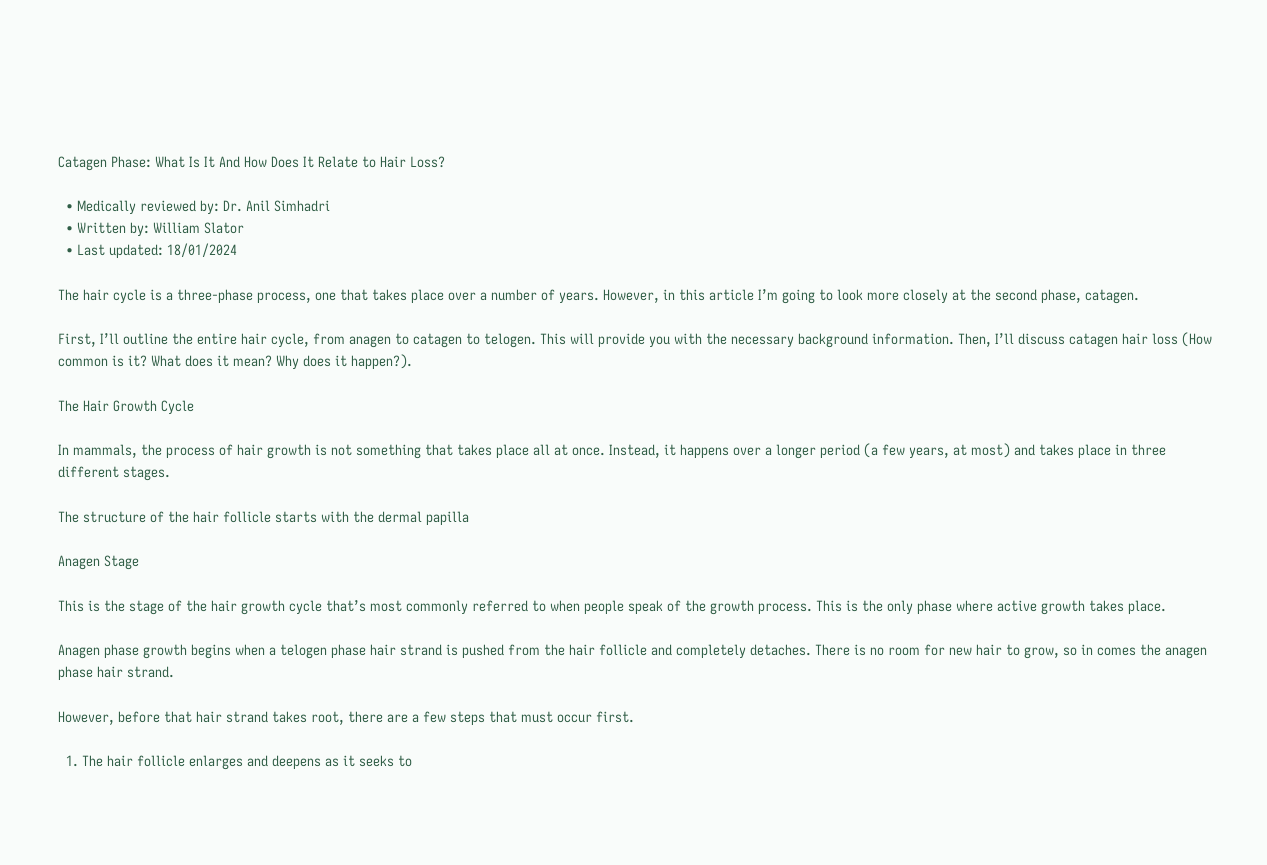Catagen Phase: What Is It And How Does It Relate to Hair Loss?

  • Medically reviewed by: Dr. Anil Simhadri
  • Written by: William Slator
  • Last updated: 18/01/2024

The hair cycle is a three-phase process, one that takes place over a number of years. However, in this article I’m going to look more closely at the second phase, catagen.

First, I’ll outline the entire hair cycle, from anagen to catagen to telogen. This will provide you with the necessary background information. Then, I’ll discuss catagen hair loss (How common is it? What does it mean? Why does it happen?).

The Hair Growth Cycle

In mammals, the process of hair growth is not something that takes place all at once. Instead, it happens over a longer period (a few years, at most) and takes place in three different stages.

The structure of the hair follicle starts with the dermal papilla

Anagen Stage

This is the stage of the hair growth cycle that’s most commonly referred to when people speak of the growth process. This is the only phase where active growth takes place.

Anagen phase growth begins when a telogen phase hair strand is pushed from the hair follicle and completely detaches. There is no room for new hair to grow, so in comes the anagen phase hair strand.

However, before that hair strand takes root, there are a few steps that must occur first.

  1. The hair follicle enlarges and deepens as it seeks to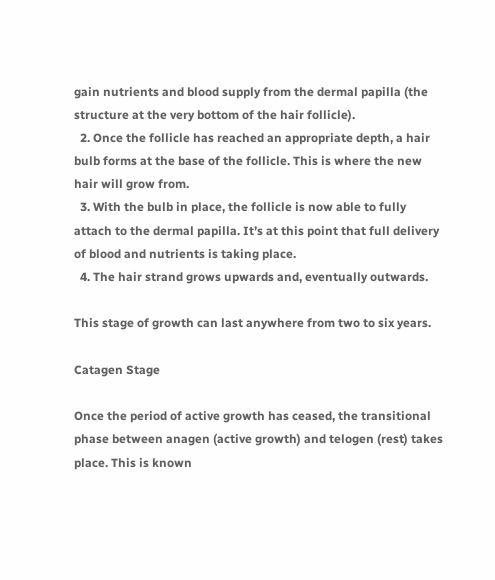gain nutrients and blood supply from the dermal papilla (the structure at the very bottom of the hair follicle).
  2. Once the follicle has reached an appropriate depth, a hair bulb forms at the base of the follicle. This is where the new hair will grow from.
  3. With the bulb in place, the follicle is now able to fully attach to the dermal papilla. It’s at this point that full delivery of blood and nutrients is taking place.
  4. The hair strand grows upwards and, eventually outwards.

This stage of growth can last anywhere from two to six years.

Catagen Stage

Once the period of active growth has ceased, the transitional phase between anagen (active growth) and telogen (rest) takes place. This is known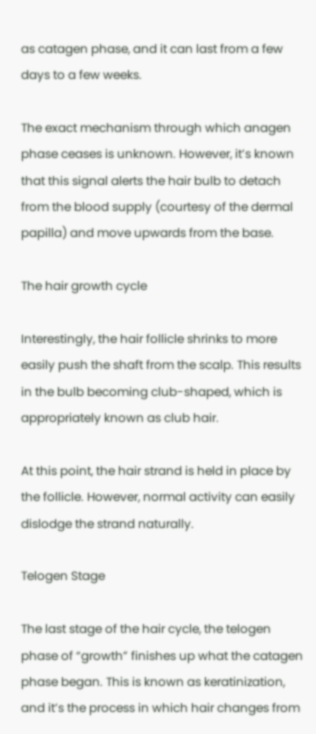as catagen phase, and it can last from a few days to a few weeks.

The exact mechanism through which anagen phase ceases is unknown. However, it’s known that this signal alerts the hair bulb to detach from the blood supply (courtesy of the dermal papilla) and move upwards from the base.

The hair growth cycle

Interestingly, the hair follicle shrinks to more easily push the shaft from the scalp. This results in the bulb becoming club-shaped, which is appropriately known as club hair.

At this point, the hair strand is held in place by the follicle. However, normal activity can easily dislodge the strand naturally.

Telogen Stage

The last stage of the hair cycle, the telogen phase of “growth” finishes up what the catagen phase began. This is known as keratinization, and it’s the process in which hair changes from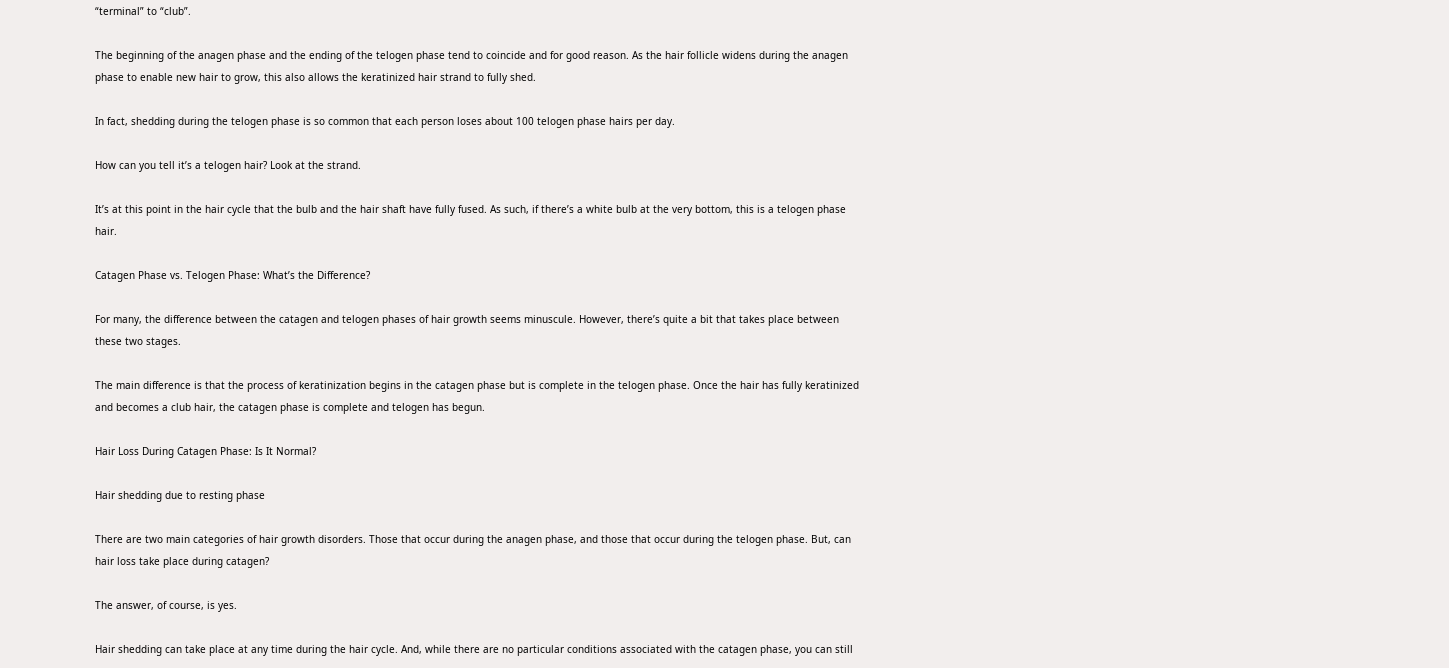“terminal” to “club”.

The beginning of the anagen phase and the ending of the telogen phase tend to coincide and for good reason. As the hair follicle widens during the anagen phase to enable new hair to grow, this also allows the keratinized hair strand to fully shed.

In fact, shedding during the telogen phase is so common that each person loses about 100 telogen phase hairs per day.

How can you tell it’s a telogen hair? Look at the strand.

It’s at this point in the hair cycle that the bulb and the hair shaft have fully fused. As such, if there’s a white bulb at the very bottom, this is a telogen phase hair.

Catagen Phase vs. Telogen Phase: What’s the Difference?

For many, the difference between the catagen and telogen phases of hair growth seems minuscule. However, there’s quite a bit that takes place between these two stages.

The main difference is that the process of keratinization begins in the catagen phase but is complete in the telogen phase. Once the hair has fully keratinized and becomes a club hair, the catagen phase is complete and telogen has begun.

Hair Loss During Catagen Phase: Is It Normal?

Hair shedding due to resting phase

There are two main categories of hair growth disorders. Those that occur during the anagen phase, and those that occur during the telogen phase. But, can hair loss take place during catagen?

The answer, of course, is yes.

Hair shedding can take place at any time during the hair cycle. And, while there are no particular conditions associated with the catagen phase, you can still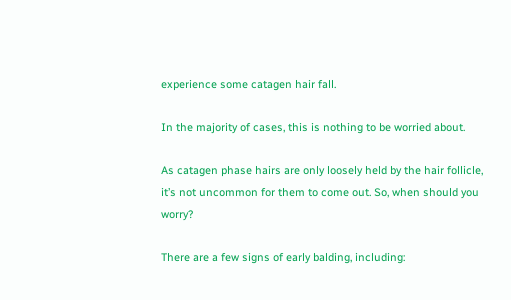experience some catagen hair fall.

In the majority of cases, this is nothing to be worried about.

As catagen phase hairs are only loosely held by the hair follicle, it’s not uncommon for them to come out. So, when should you worry?

There are a few signs of early balding, including: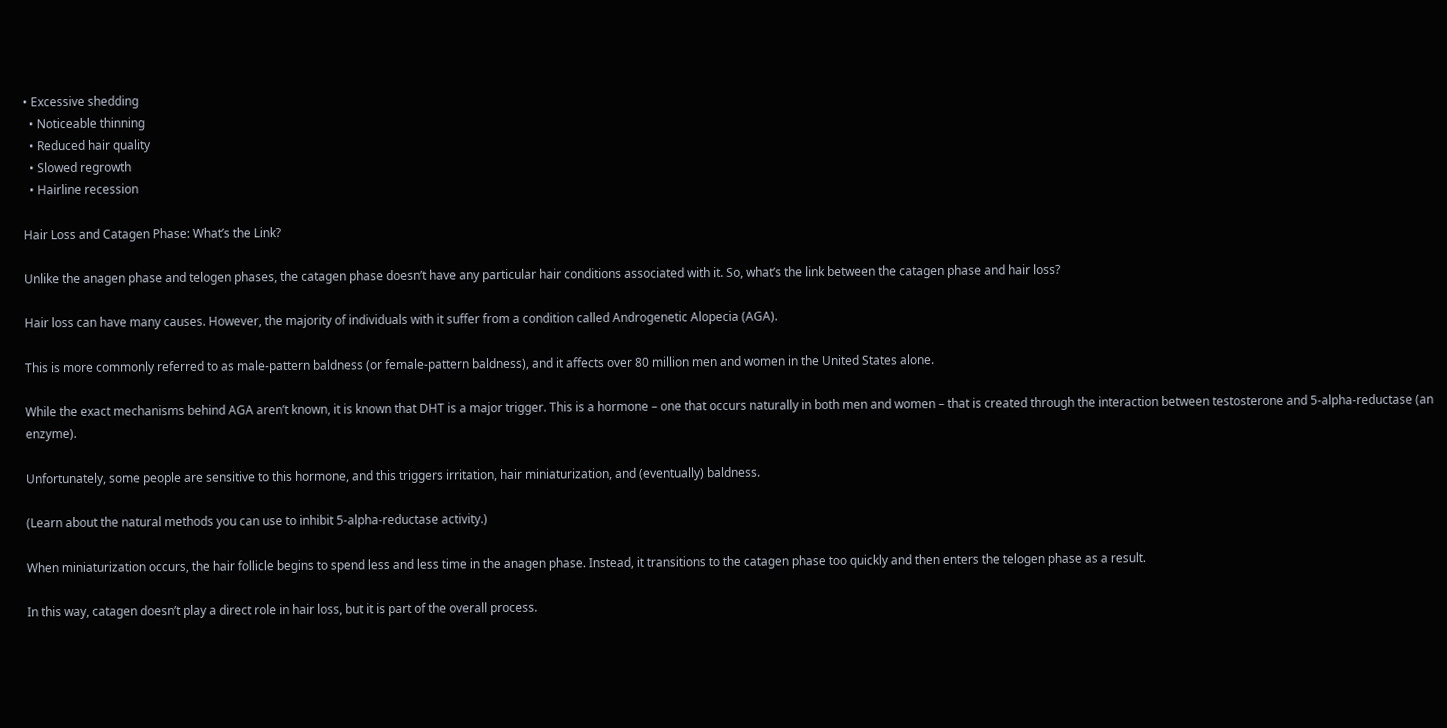• Excessive shedding
  • Noticeable thinning
  • Reduced hair quality
  • Slowed regrowth
  • Hairline recession

Hair Loss and Catagen Phase: What’s the Link?

Unlike the anagen phase and telogen phases, the catagen phase doesn’t have any particular hair conditions associated with it. So, what’s the link between the catagen phase and hair loss?

Hair loss can have many causes. However, the majority of individuals with it suffer from a condition called Androgenetic Alopecia (AGA).

This is more commonly referred to as male-pattern baldness (or female-pattern baldness), and it affects over 80 million men and women in the United States alone.

While the exact mechanisms behind AGA aren’t known, it is known that DHT is a major trigger. This is a hormone – one that occurs naturally in both men and women – that is created through the interaction between testosterone and 5-alpha-reductase (an enzyme).

Unfortunately, some people are sensitive to this hormone, and this triggers irritation, hair miniaturization, and (eventually) baldness.

(Learn about the natural methods you can use to inhibit 5-alpha-reductase activity.)

When miniaturization occurs, the hair follicle begins to spend less and less time in the anagen phase. Instead, it transitions to the catagen phase too quickly and then enters the telogen phase as a result.

In this way, catagen doesn’t play a direct role in hair loss, but it is part of the overall process.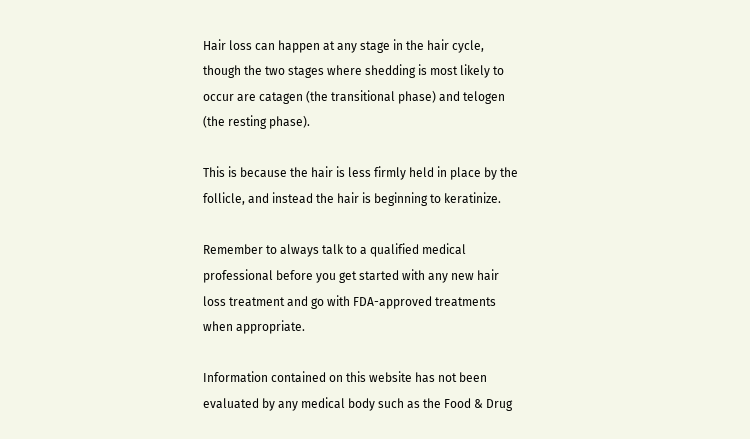Hair loss can happen at any stage in the hair cycle, though the two stages where shedding is most likely to occur are catagen (the transitional phase) and telogen (the resting phase).

This is because the hair is less firmly held in place by the follicle, and instead the hair is beginning to keratinize.

Remember to always talk to a qualified medical professional before you get started with any new hair loss treatment and go with FDA-approved treatments when appropriate.

Information contained on this website has not been evaluated by any medical body such as the Food & Drug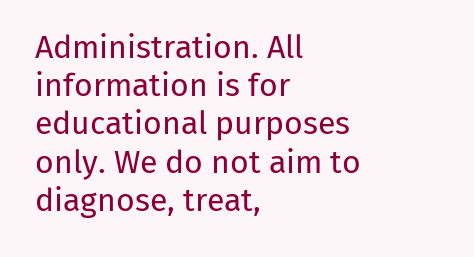Administration. All information is for educational purposes only. We do not aim to diagnose, treat,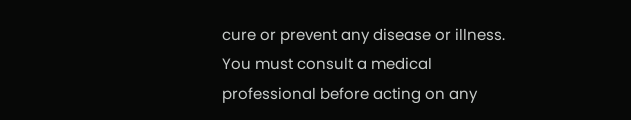cure or prevent any disease or illness. You must consult a medical professional before acting on any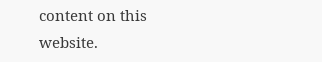content on this website.